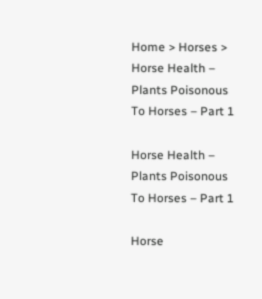Home > Horses > Horse Health – Plants Poisonous To Horses – Part 1

Horse Health – Plants Poisonous To Horses – Part 1

Horse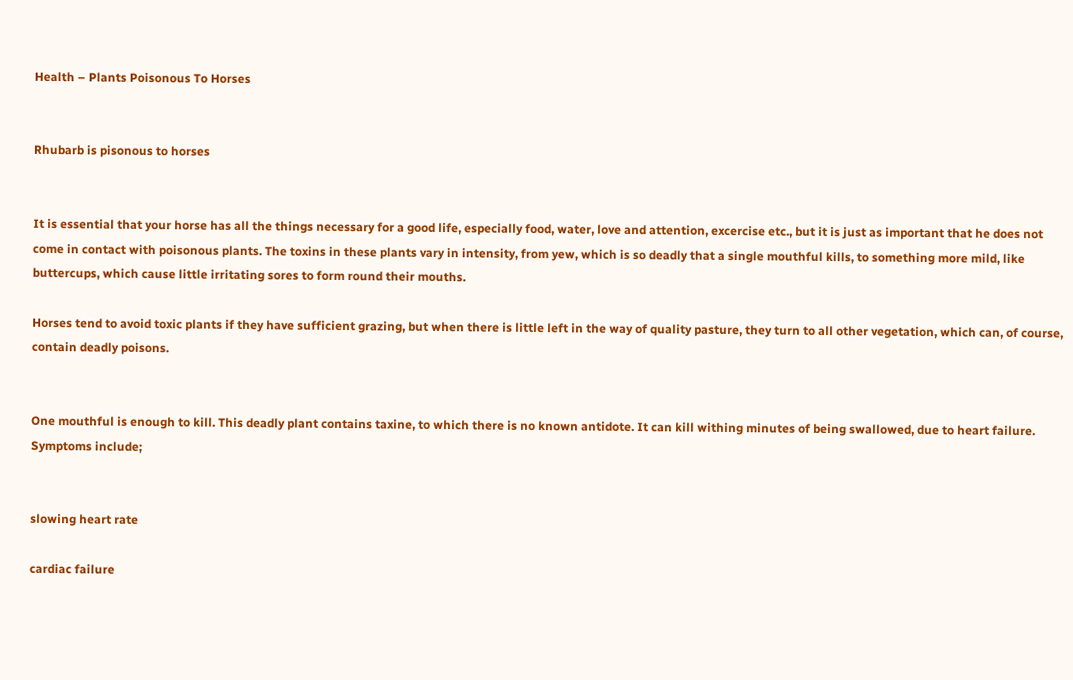Health – Plants Poisonous To Horses


Rhubarb is pisonous to horses


It is essential that your horse has all the things necessary for a good life, especially food, water, love and attention, excercise etc., but it is just as important that he does not come in contact with poisonous plants. The toxins in these plants vary in intensity, from yew, which is so deadly that a single mouthful kills, to something more mild, like buttercups, which cause little irritating sores to form round their mouths.

Horses tend to avoid toxic plants if they have sufficient grazing, but when there is little left in the way of quality pasture, they turn to all other vegetation, which can, of course, contain deadly poisons.


One mouthful is enough to kill. This deadly plant contains taxine, to which there is no known antidote. It can kill withing minutes of being swallowed, due to heart failure. Symptoms include;


slowing heart rate

cardiac failure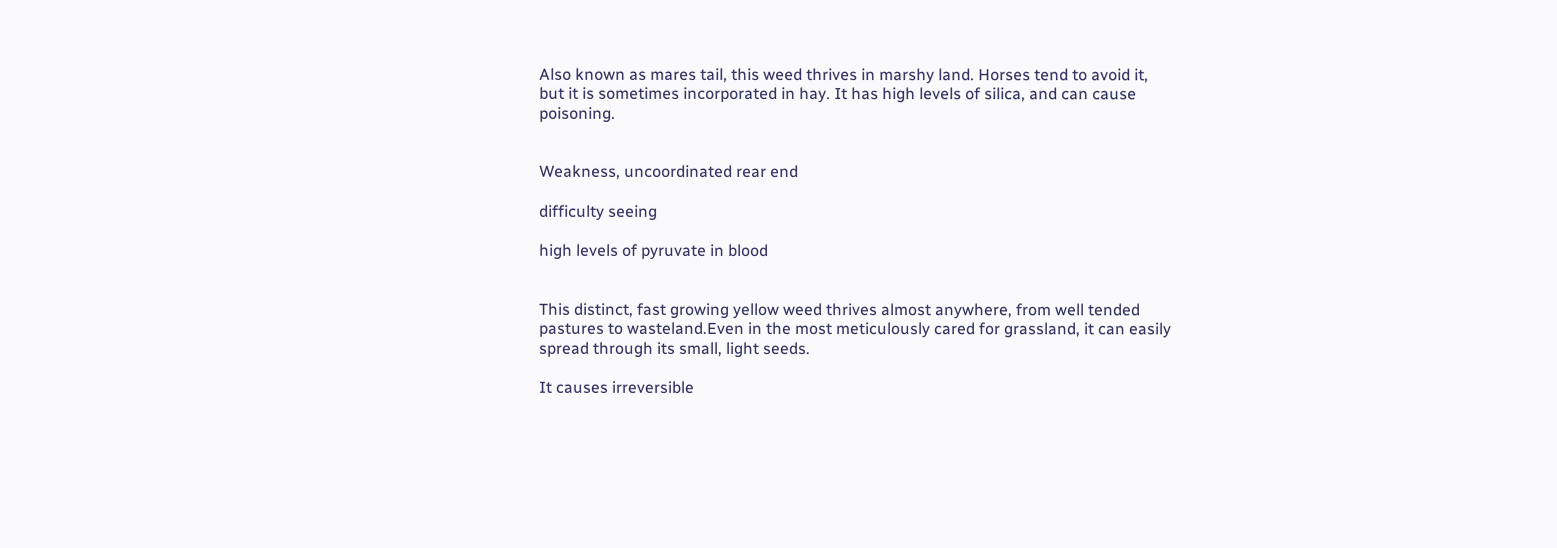Also known as mares tail, this weed thrives in marshy land. Horses tend to avoid it, but it is sometimes incorporated in hay. It has high levels of silica, and can cause poisoning.


Weakness, uncoordinated rear end

difficulty seeing

high levels of pyruvate in blood


This distinct, fast growing yellow weed thrives almost anywhere, from well tended pastures to wasteland.Even in the most meticulously cared for grassland, it can easily spread through its small, light seeds.

It causes irreversible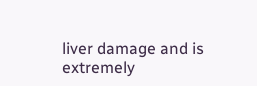liver damage and is extremely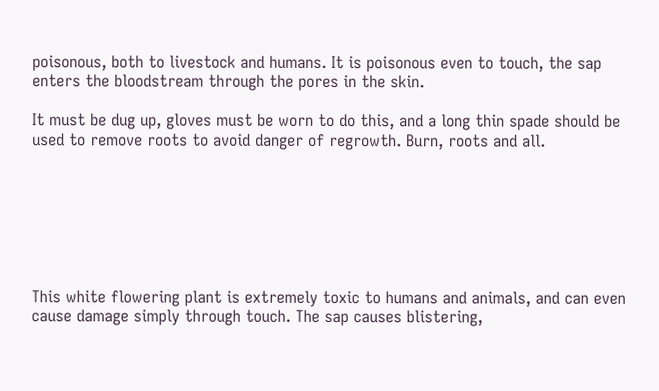poisonous, both to livestock and humans. It is poisonous even to touch, the sap enters the bloodstream through the pores in the skin.

It must be dug up, gloves must be worn to do this, and a long thin spade should be used to remove roots to avoid danger of regrowth. Burn, roots and all.







This white flowering plant is extremely toxic to humans and animals, and can even cause damage simply through touch. The sap causes blistering,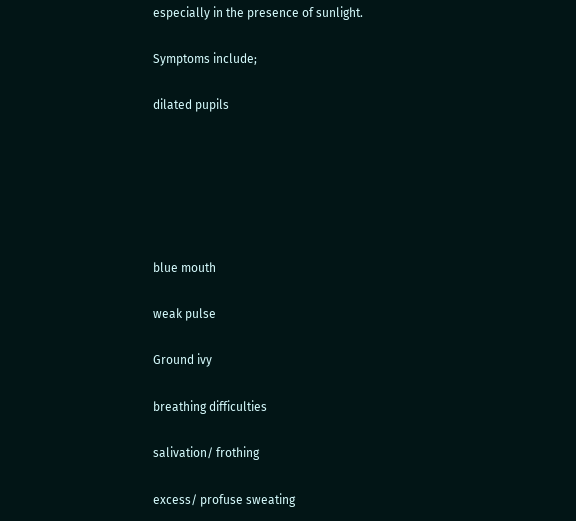especially in the presence of sunlight.

Symptoms include;

dilated pupils






blue mouth

weak pulse

Ground ivy

breathing difficulties

salivation/ frothing

excess/ profuse sweating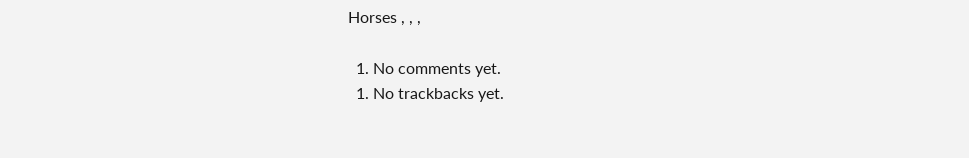Horses , , ,

  1. No comments yet.
  1. No trackbacks yet.